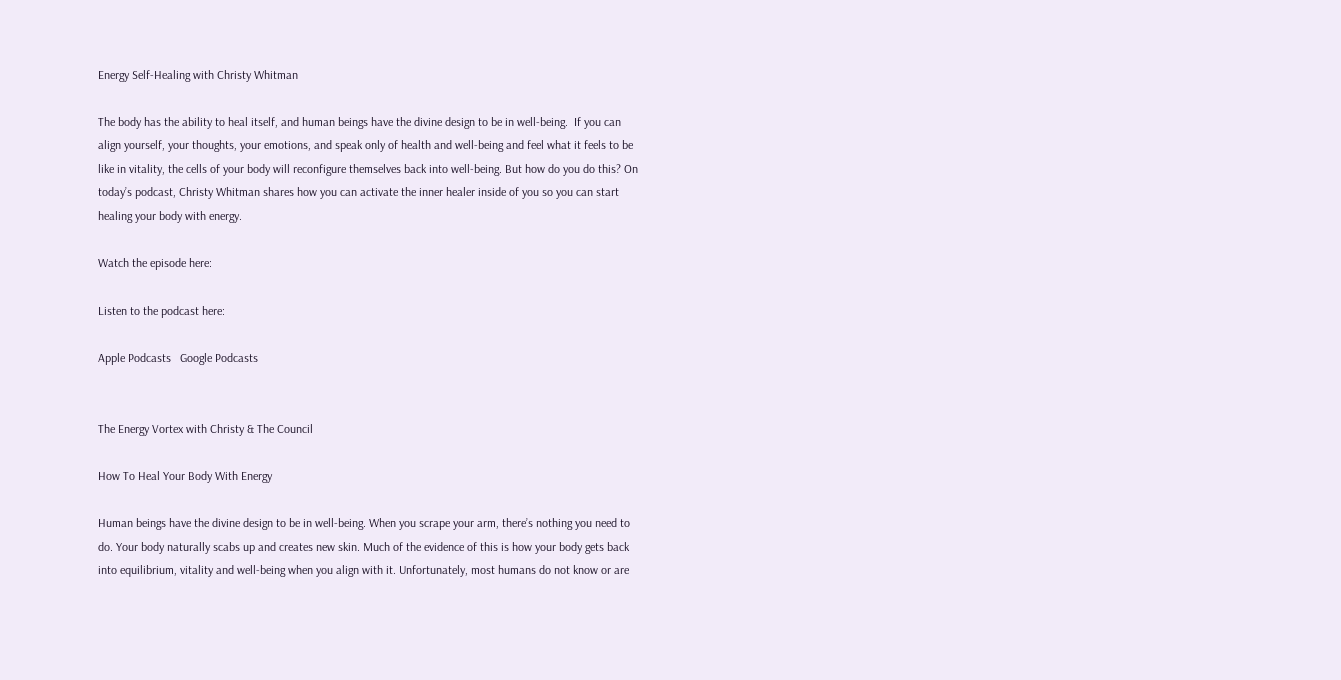Energy Self-Healing with Christy Whitman

The body has the ability to heal itself, and human beings have the divine design to be in well-being.  If you can align yourself, your thoughts, your emotions, and speak only of health and well-being and feel what it feels to be like in vitality, the cells of your body will reconfigure themselves back into well-being. But how do you do this? On today’s podcast, Christy Whitman shares how you can activate the inner healer inside of you so you can start healing your body with energy.

Watch the episode here:

Listen to the podcast here:

Apple Podcasts   Google Podcasts


The Energy Vortex with Christy & The Council

How To Heal Your Body With Energy

Human beings have the divine design to be in well-being. When you scrape your arm, there’s nothing you need to do. Your body naturally scabs up and creates new skin. Much of the evidence of this is how your body gets back into equilibrium, vitality and well-being when you align with it. Unfortunately, most humans do not know or are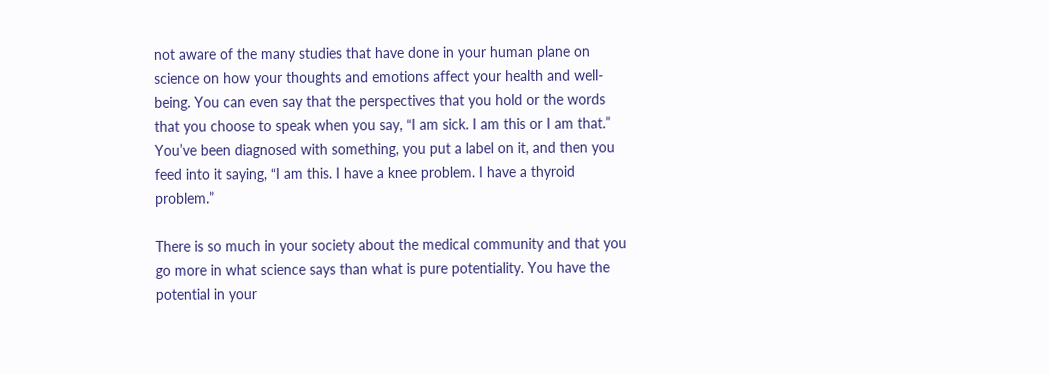not aware of the many studies that have done in your human plane on science on how your thoughts and emotions affect your health and well-being. You can even say that the perspectives that you hold or the words that you choose to speak when you say, “I am sick. I am this or I am that.” You’ve been diagnosed with something, you put a label on it, and then you feed into it saying, “I am this. I have a knee problem. I have a thyroid problem.”

There is so much in your society about the medical community and that you go more in what science says than what is pure potentiality. You have the potential in your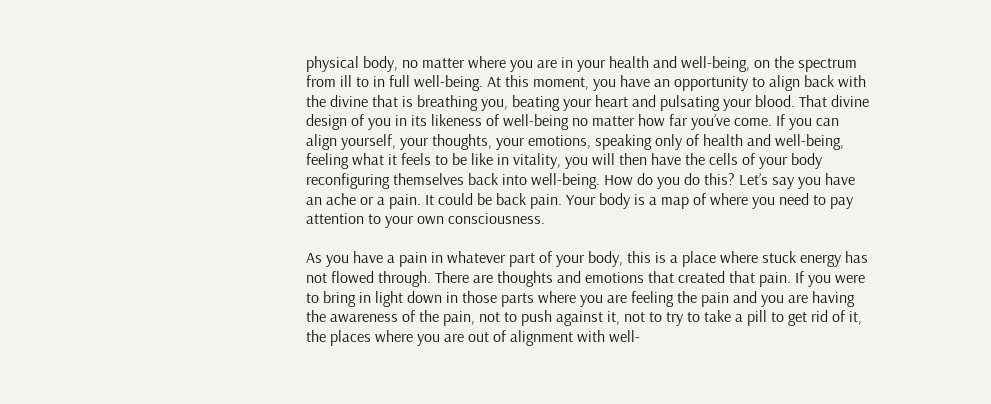physical body, no matter where you are in your health and well-being, on the spectrum from ill to in full well-being. At this moment, you have an opportunity to align back with the divine that is breathing you, beating your heart and pulsating your blood. That divine design of you in its likeness of well-being no matter how far you’ve come. If you can align yourself, your thoughts, your emotions, speaking only of health and well-being, feeling what it feels to be like in vitality, you will then have the cells of your body reconfiguring themselves back into well-being. How do you do this? Let’s say you have an ache or a pain. It could be back pain. Your body is a map of where you need to pay attention to your own consciousness.

As you have a pain in whatever part of your body, this is a place where stuck energy has not flowed through. There are thoughts and emotions that created that pain. If you were to bring in light down in those parts where you are feeling the pain and you are having the awareness of the pain, not to push against it, not to try to take a pill to get rid of it, the places where you are out of alignment with well-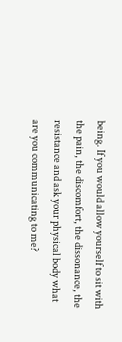being. If you would allow yourself to sit with the pain, the discomfort, the dissonance, the resistance and ask your physical body what are you communicating to me?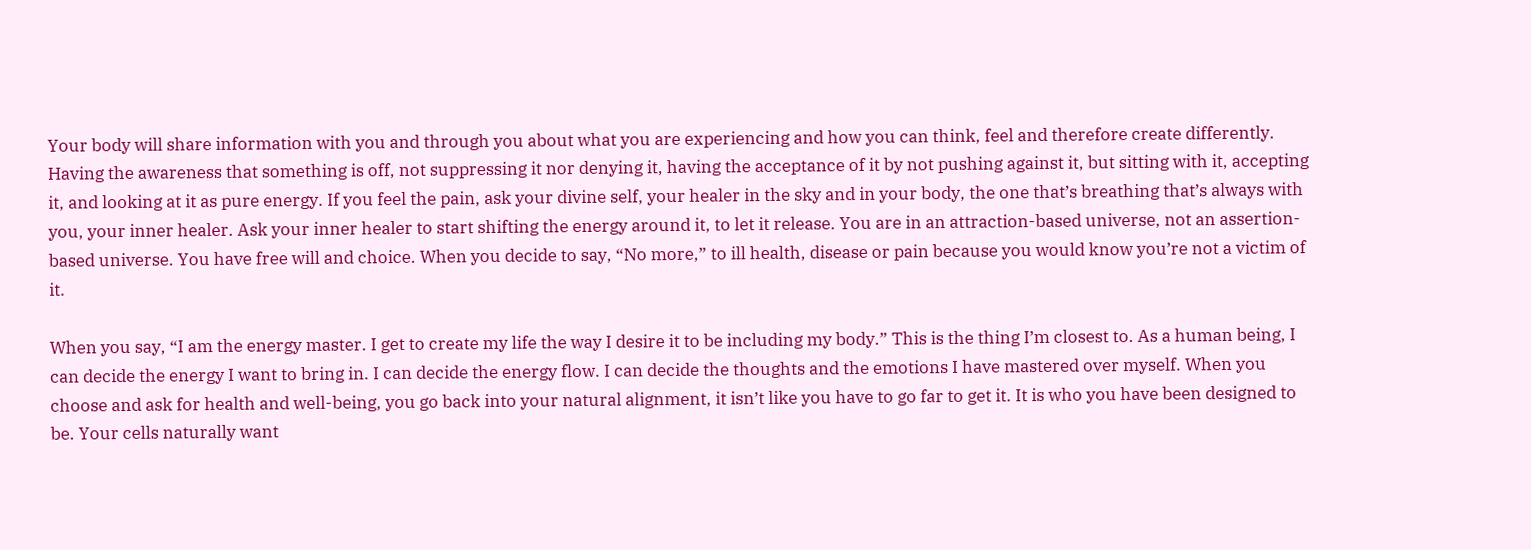Your body will share information with you and through you about what you are experiencing and how you can think, feel and therefore create differently. Having the awareness that something is off, not suppressing it nor denying it, having the acceptance of it by not pushing against it, but sitting with it, accepting it, and looking at it as pure energy. If you feel the pain, ask your divine self, your healer in the sky and in your body, the one that’s breathing that’s always with you, your inner healer. Ask your inner healer to start shifting the energy around it, to let it release. You are in an attraction-based universe, not an assertion-based universe. You have free will and choice. When you decide to say, “No more,” to ill health, disease or pain because you would know you’re not a victim of it.

When you say, “I am the energy master. I get to create my life the way I desire it to be including my body.” This is the thing I’m closest to. As a human being, I can decide the energy I want to bring in. I can decide the energy flow. I can decide the thoughts and the emotions I have mastered over myself. When you choose and ask for health and well-being, you go back into your natural alignment, it isn’t like you have to go far to get it. It is who you have been designed to be. Your cells naturally want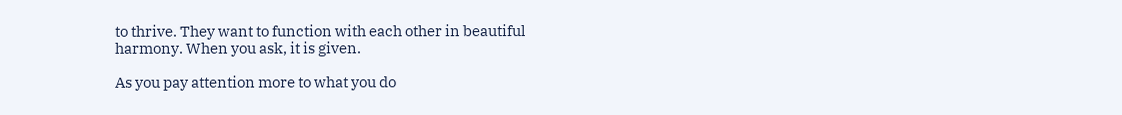to thrive. They want to function with each other in beautiful harmony. When you ask, it is given.

As you pay attention more to what you do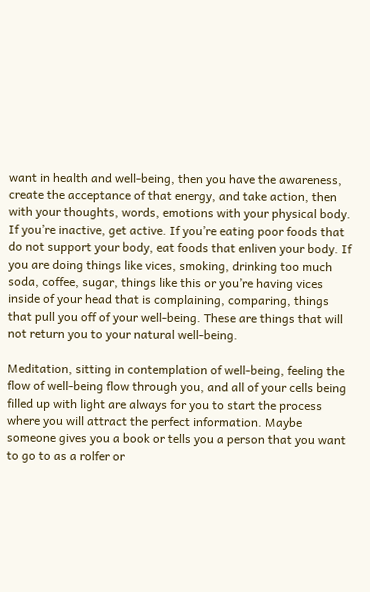want in health and well-being, then you have the awareness, create the acceptance of that energy, and take action, then with your thoughts, words, emotions with your physical body. If you’re inactive, get active. If you’re eating poor foods that do not support your body, eat foods that enliven your body. If you are doing things like vices, smoking, drinking too much soda, coffee, sugar, things like this or you’re having vices inside of your head that is complaining, comparing, things that pull you off of your well-being. These are things that will not return you to your natural well-being.

Meditation, sitting in contemplation of well-being, feeling the flow of well-being flow through you, and all of your cells being filled up with light are always for you to start the process where you will attract the perfect information. Maybe someone gives you a book or tells you a person that you want to go to as a rolfer or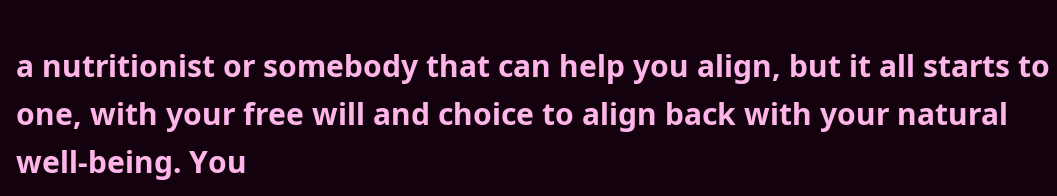a nutritionist or somebody that can help you align, but it all starts to one, with your free will and choice to align back with your natural well-being. You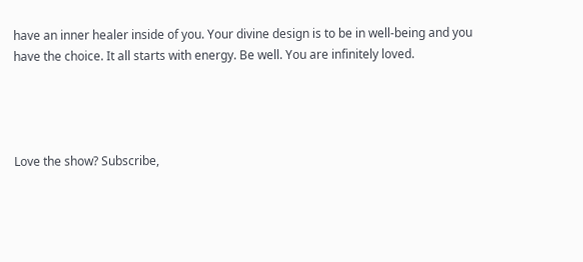have an inner healer inside of you. Your divine design is to be in well-being and you have the choice. It all starts with energy. Be well. You are infinitely loved.




Love the show? Subscribe,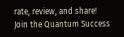rate, review, and share!
Join the Quantum Success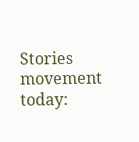Stories movement today: